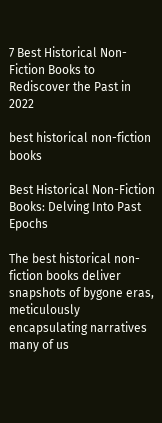7 Best Historical Non-Fiction Books to Rediscover the Past in 2022

best historical non-fiction books

Best Historical Non-Fiction Books: Delving Into Past Epochs

The best historical non-fiction books deliver snapshots of bygone eras, meticulously encapsulating narratives many of us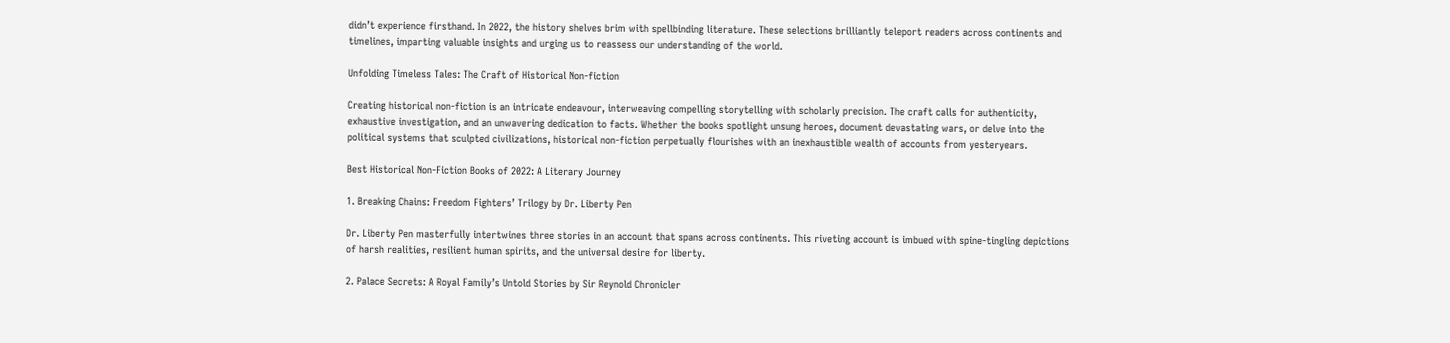didn’t experience firsthand. In 2022, the history shelves brim with spellbinding literature. These selections brilliantly teleport readers across continents and timelines, imparting valuable insights and urging us to reassess our understanding of the world.

Unfolding Timeless Tales: The Craft of Historical Non-fiction

Creating historical non-fiction is an intricate endeavour, interweaving compelling storytelling with scholarly precision. The craft calls for authenticity, exhaustive investigation, and an unwavering dedication to facts. Whether the books spotlight unsung heroes, document devastating wars, or delve into the political systems that sculpted civilizations, historical non-fiction perpetually flourishes with an inexhaustible wealth of accounts from yesteryears.

Best Historical Non-Fiction Books of 2022: A Literary Journey

1. Breaking Chains: Freedom Fighters’ Trilogy by Dr. Liberty Pen

Dr. Liberty Pen masterfully intertwines three stories in an account that spans across continents. This riveting account is imbued with spine-tingling depictions of harsh realities, resilient human spirits, and the universal desire for liberty.

2. Palace Secrets: A Royal Family’s Untold Stories by Sir Reynold Chronicler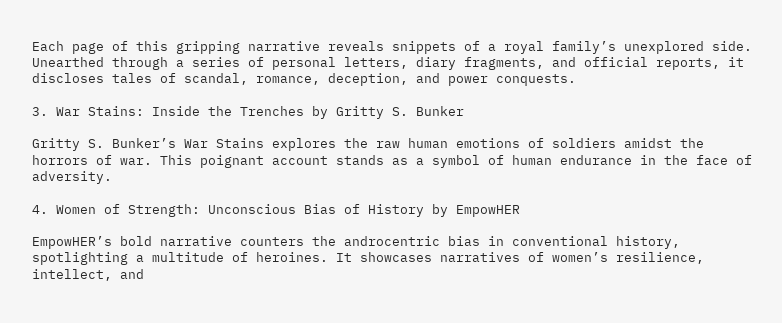Each page of this gripping narrative reveals snippets of a royal family’s unexplored side. Unearthed through a series of personal letters, diary fragments, and official reports, it discloses tales of scandal, romance, deception, and power conquests.

3. War Stains: Inside the Trenches by Gritty S. Bunker

Gritty S. Bunker’s War Stains explores the raw human emotions of soldiers amidst the horrors of war. This poignant account stands as a symbol of human endurance in the face of adversity.

4. Women of Strength: Unconscious Bias of History by EmpowHER

EmpowHER’s bold narrative counters the androcentric bias in conventional history, spotlighting a multitude of heroines. It showcases narratives of women’s resilience, intellect, and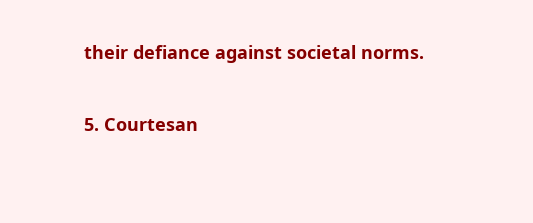their defiance against societal norms.

5. Courtesan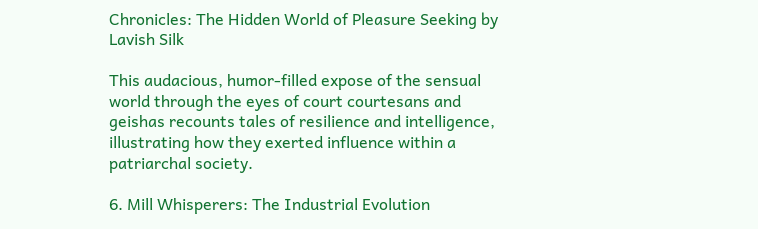Chronicles: The Hidden World of Pleasure Seeking by Lavish Silk

This audacious, humor-filled expose of the sensual world through the eyes of court courtesans and geishas recounts tales of resilience and intelligence, illustrating how they exerted influence within a patriarchal society.

6. Mill Whisperers: The Industrial Evolution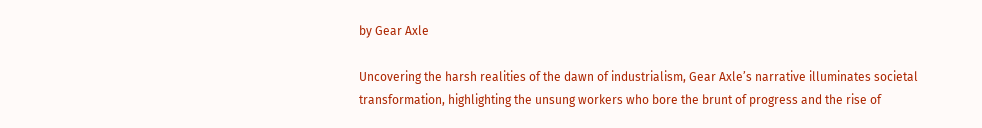by Gear Axle

Uncovering the harsh realities of the dawn of industrialism, Gear Axle’s narrative illuminates societal transformation, highlighting the unsung workers who bore the brunt of progress and the rise of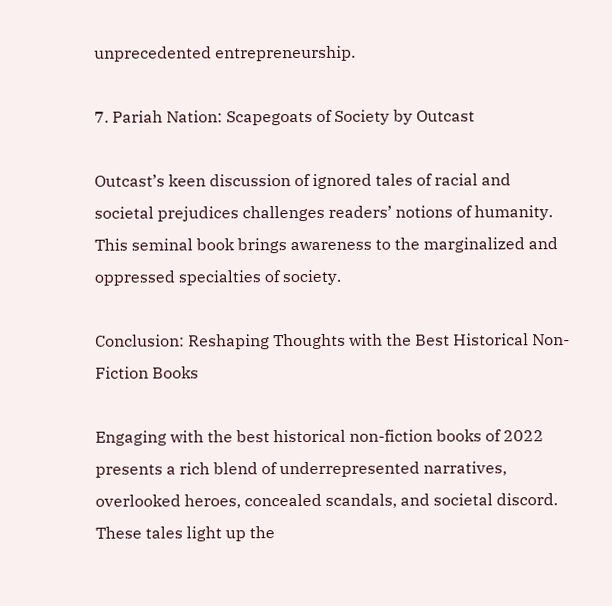unprecedented entrepreneurship.

7. Pariah Nation: Scapegoats of Society by Outcast

Outcast’s keen discussion of ignored tales of racial and societal prejudices challenges readers’ notions of humanity. This seminal book brings awareness to the marginalized and oppressed specialties of society.

Conclusion: Reshaping Thoughts with the Best Historical Non-Fiction Books

Engaging with the best historical non-fiction books of 2022 presents a rich blend of underrepresented narratives, overlooked heroes, concealed scandals, and societal discord. These tales light up the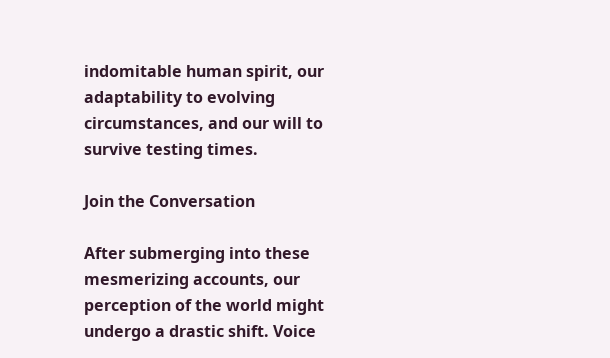indomitable human spirit, our adaptability to evolving circumstances, and our will to survive testing times.

Join the Conversation

After submerging into these mesmerizing accounts, our perception of the world might undergo a drastic shift. Voice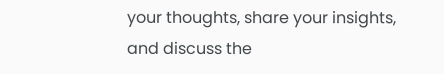your thoughts, share your insights, and discuss the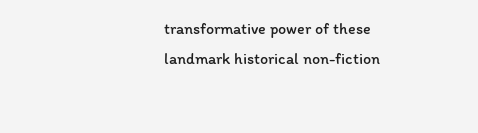transformative power of these landmark historical non-fiction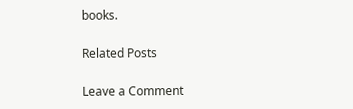books.

Related Posts

Leave a Comment